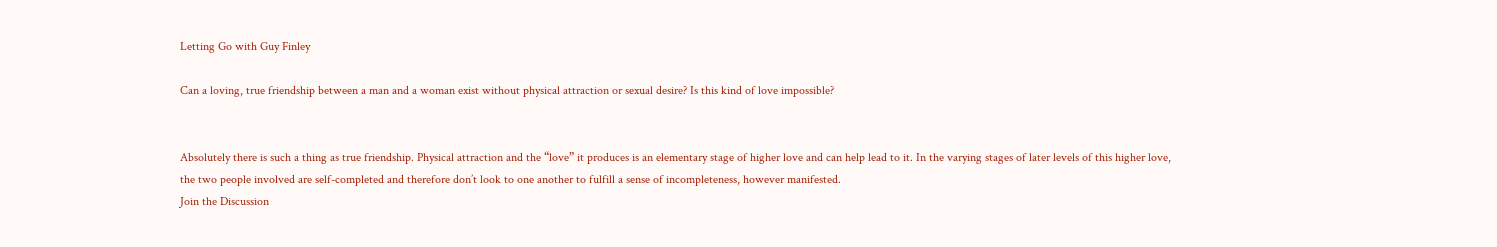Letting Go with Guy Finley

Can a loving, true friendship between a man and a woman exist without physical attraction or sexual desire? Is this kind of love impossible?


Absolutely there is such a thing as true friendship. Physical attraction and the “love” it produces is an elementary stage of higher love and can help lead to it. In the varying stages of later levels of this higher love, the two people involved are self-completed and therefore don’t look to one another to fulfill a sense of incompleteness, however manifested.
Join the Discussion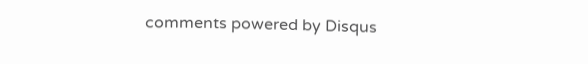comments powered by Disqus